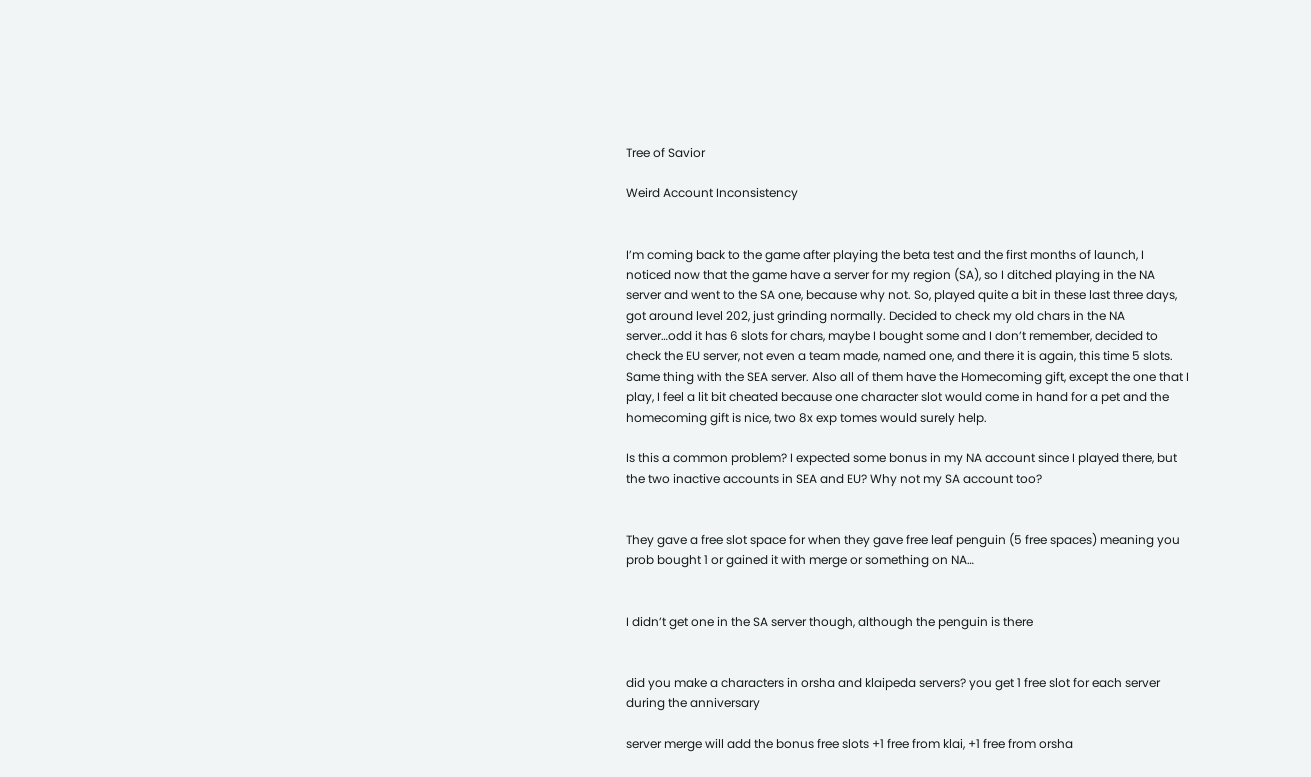Tree of Savior

Weird Account Inconsistency


I’m coming back to the game after playing the beta test and the first months of launch, I noticed now that the game have a server for my region (SA), so I ditched playing in the NA server and went to the SA one, because why not. So, played quite a bit in these last three days, got around level 202, just grinding normally. Decided to check my old chars in the NA server…odd it has 6 slots for chars, maybe I bought some and I don’t remember, decided to check the EU server, not even a team made, named one, and there it is again, this time 5 slots. Same thing with the SEA server. Also all of them have the Homecoming gift, except the one that I play, I feel a lit bit cheated because one character slot would come in hand for a pet and the homecoming gift is nice, two 8x exp tomes would surely help.

Is this a common problem? I expected some bonus in my NA account since I played there, but the two inactive accounts in SEA and EU? Why not my SA account too?


They gave a free slot space for when they gave free leaf penguin (5 free spaces) meaning you prob bought 1 or gained it with merge or something on NA…


I didn’t get one in the SA server though, although the penguin is there


did you make a characters in orsha and klaipeda servers? you get 1 free slot for each server during the anniversary

server merge will add the bonus free slots +1 free from klai, +1 free from orsha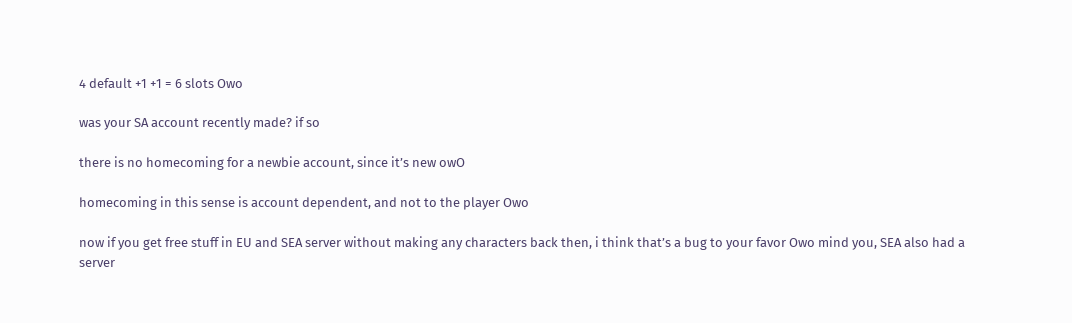4 default +1 +1 = 6 slots Owo

was your SA account recently made? if so

there is no homecoming for a newbie account, since it’s new owO

homecoming in this sense is account dependent, and not to the player Owo

now if you get free stuff in EU and SEA server without making any characters back then, i think that’s a bug to your favor Owo mind you, SEA also had a server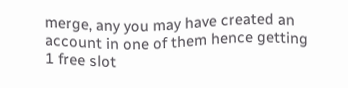merge, any you may have created an account in one of them hence getting 1 free slot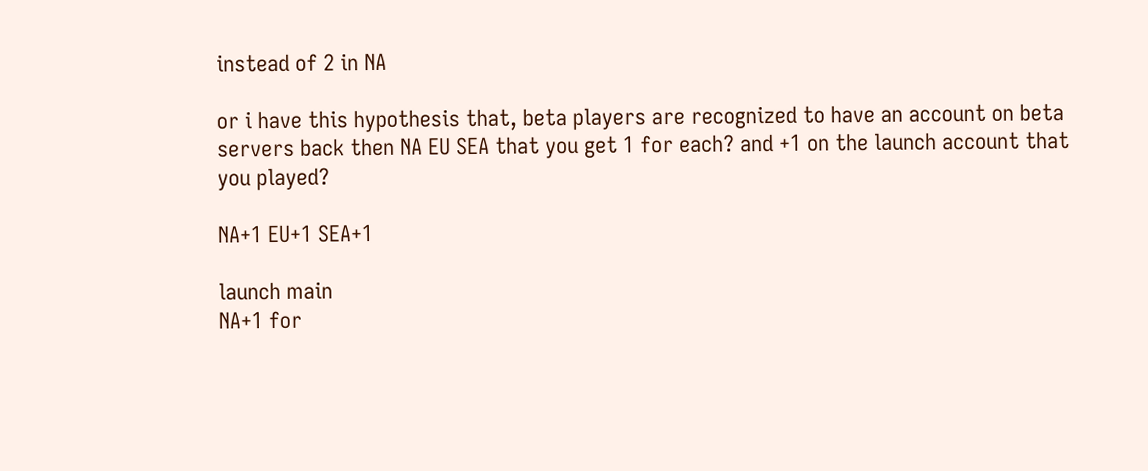instead of 2 in NA

or i have this hypothesis that, beta players are recognized to have an account on beta servers back then NA EU SEA that you get 1 for each? and +1 on the launch account that you played?

NA+1 EU+1 SEA+1

launch main
NA+1 for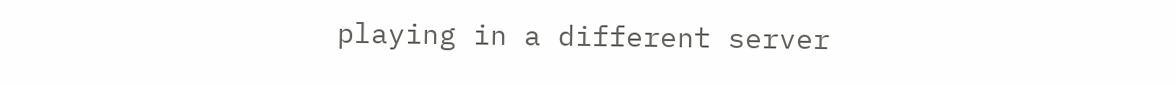playing in a different server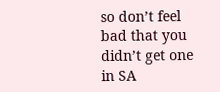so don’t feel bad that you didn’t get one in SA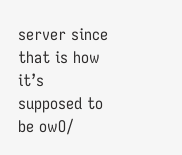server since that is how it’s supposed to be owO/